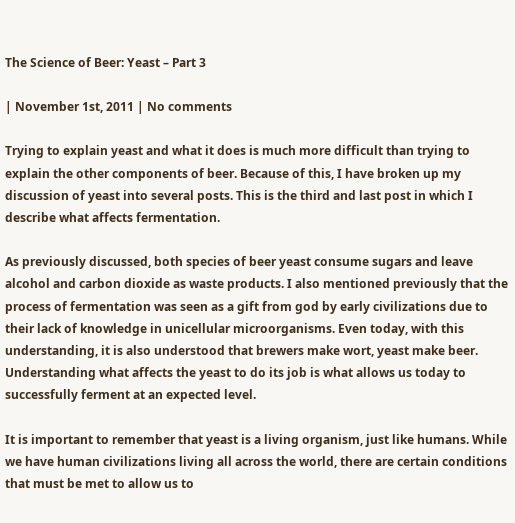The Science of Beer: Yeast – Part 3

| November 1st, 2011 | No comments

Trying to explain yeast and what it does is much more difficult than trying to explain the other components of beer. Because of this, I have broken up my discussion of yeast into several posts. This is the third and last post in which I describe what affects fermentation.

As previously discussed, both species of beer yeast consume sugars and leave alcohol and carbon dioxide as waste products. I also mentioned previously that the process of fermentation was seen as a gift from god by early civilizations due to their lack of knowledge in unicellular microorganisms. Even today, with this understanding, it is also understood that brewers make wort, yeast make beer. Understanding what affects the yeast to do its job is what allows us today to successfully ferment at an expected level.

It is important to remember that yeast is a living organism, just like humans. While we have human civilizations living all across the world, there are certain conditions that must be met to allow us to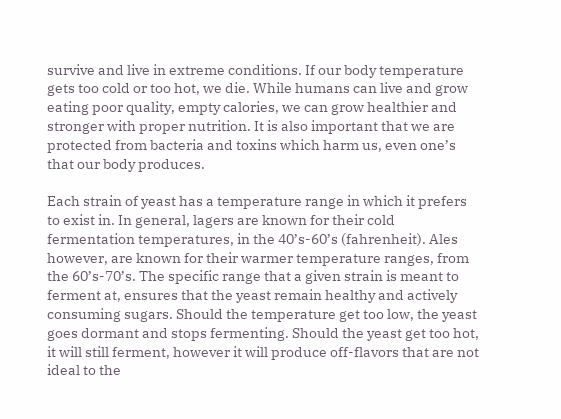survive and live in extreme conditions. If our body temperature gets too cold or too hot, we die. While humans can live and grow eating poor quality, empty calories, we can grow healthier and stronger with proper nutrition. It is also important that we are protected from bacteria and toxins which harm us, even one’s that our body produces.

Each strain of yeast has a temperature range in which it prefers to exist in. In general, lagers are known for their cold fermentation temperatures, in the 40’s-60’s (fahrenheit). Ales however, are known for their warmer temperature ranges, from the 60’s-70’s. The specific range that a given strain is meant to ferment at, ensures that the yeast remain healthy and actively consuming sugars. Should the temperature get too low, the yeast goes dormant and stops fermenting. Should the yeast get too hot, it will still ferment, however it will produce off-flavors that are not ideal to the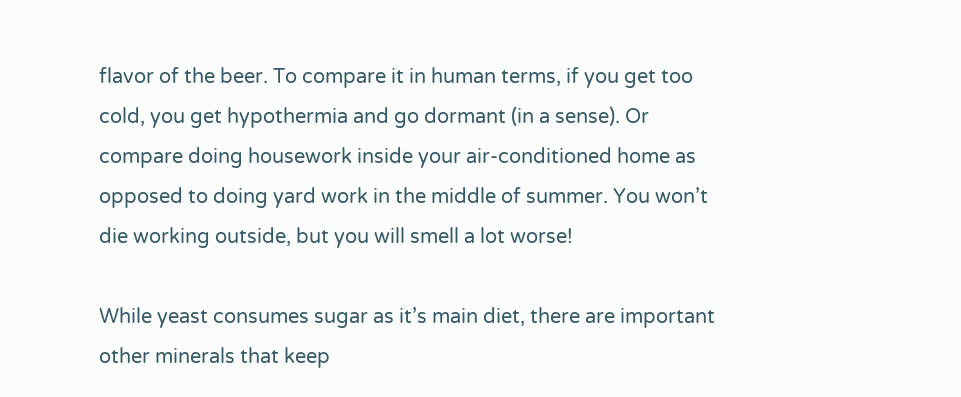flavor of the beer. To compare it in human terms, if you get too cold, you get hypothermia and go dormant (in a sense). Or compare doing housework inside your air-conditioned home as opposed to doing yard work in the middle of summer. You won’t die working outside, but you will smell a lot worse!

While yeast consumes sugar as it’s main diet, there are important other minerals that keep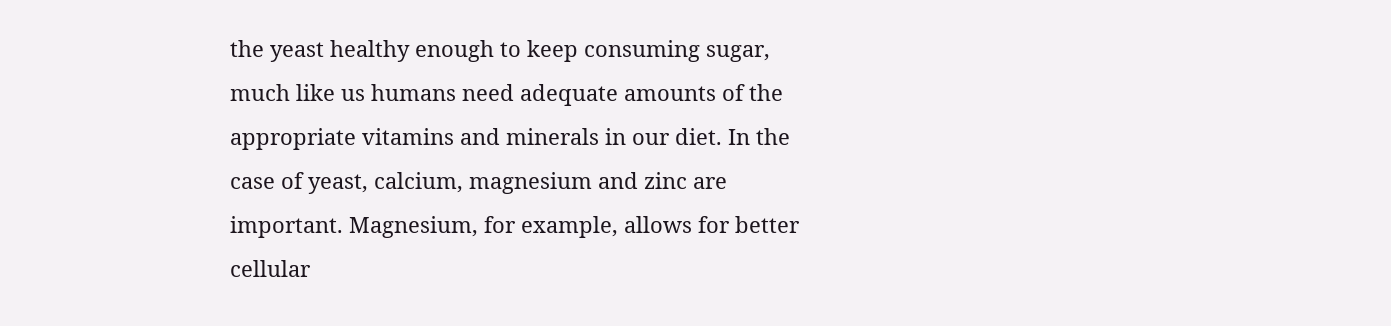the yeast healthy enough to keep consuming sugar, much like us humans need adequate amounts of the appropriate vitamins and minerals in our diet. In the case of yeast, calcium, magnesium and zinc are important. Magnesium, for example, allows for better cellular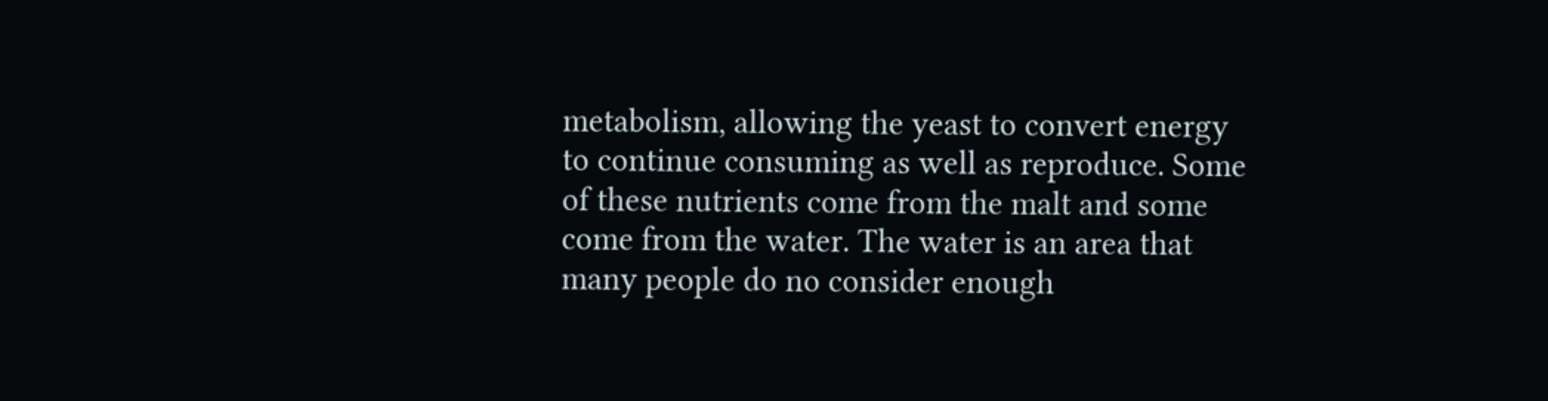metabolism, allowing the yeast to convert energy to continue consuming as well as reproduce. Some of these nutrients come from the malt and some come from the water. The water is an area that many people do no consider enough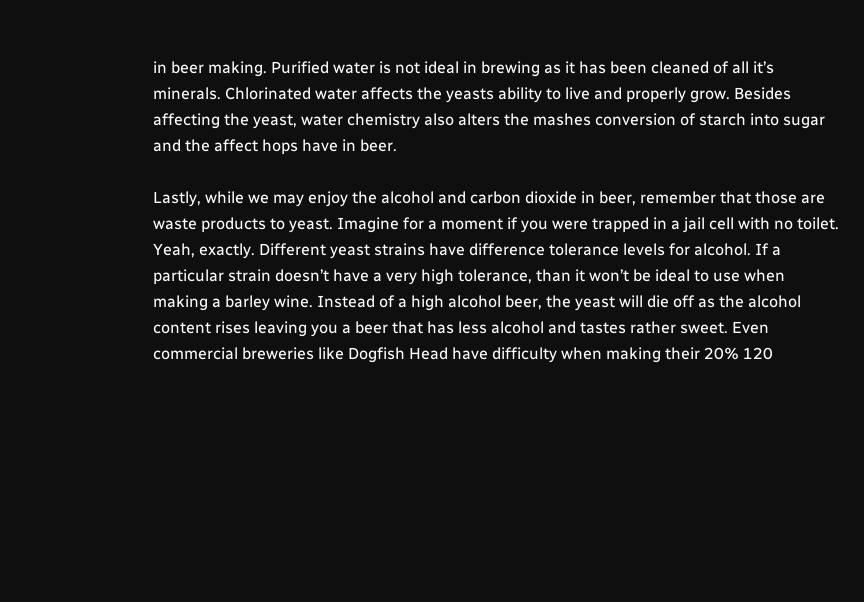in beer making. Purified water is not ideal in brewing as it has been cleaned of all it’s minerals. Chlorinated water affects the yeasts ability to live and properly grow. Besides affecting the yeast, water chemistry also alters the mashes conversion of starch into sugar and the affect hops have in beer.

Lastly, while we may enjoy the alcohol and carbon dioxide in beer, remember that those are waste products to yeast. Imagine for a moment if you were trapped in a jail cell with no toilet. Yeah, exactly. Different yeast strains have difference tolerance levels for alcohol. If a particular strain doesn’t have a very high tolerance, than it won’t be ideal to use when making a barley wine. Instead of a high alcohol beer, the yeast will die off as the alcohol content rises leaving you a beer that has less alcohol and tastes rather sweet. Even commercial breweries like Dogfish Head have difficulty when making their 20% 120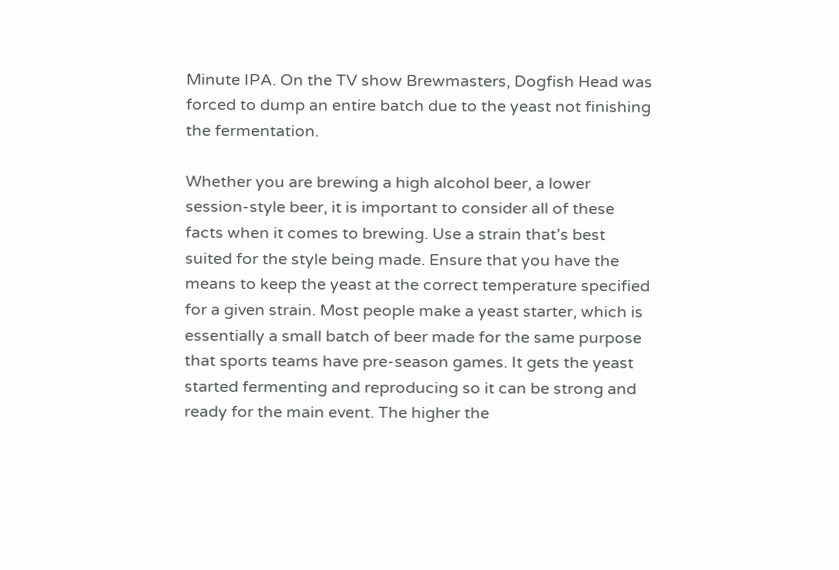Minute IPA. On the TV show Brewmasters, Dogfish Head was forced to dump an entire batch due to the yeast not finishing the fermentation.

Whether you are brewing a high alcohol beer, a lower session-style beer, it is important to consider all of these facts when it comes to brewing. Use a strain that’s best suited for the style being made. Ensure that you have the means to keep the yeast at the correct temperature specified for a given strain. Most people make a yeast starter, which is essentially a small batch of beer made for the same purpose that sports teams have pre-season games. It gets the yeast started fermenting and reproducing so it can be strong and ready for the main event. The higher the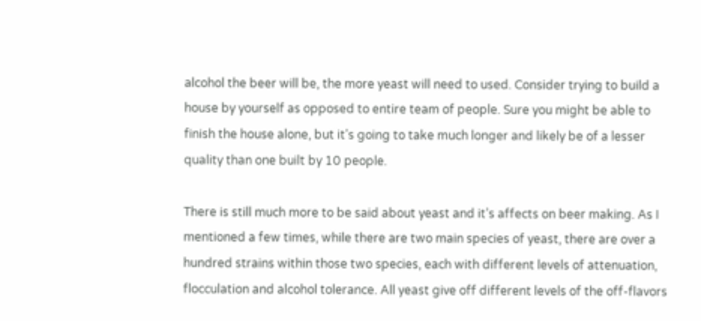alcohol the beer will be, the more yeast will need to used. Consider trying to build a house by yourself as opposed to entire team of people. Sure you might be able to finish the house alone, but it’s going to take much longer and likely be of a lesser quality than one built by 10 people.

There is still much more to be said about yeast and it’s affects on beer making. As I mentioned a few times, while there are two main species of yeast, there are over a hundred strains within those two species, each with different levels of attenuation, flocculation and alcohol tolerance. All yeast give off different levels of the off-flavors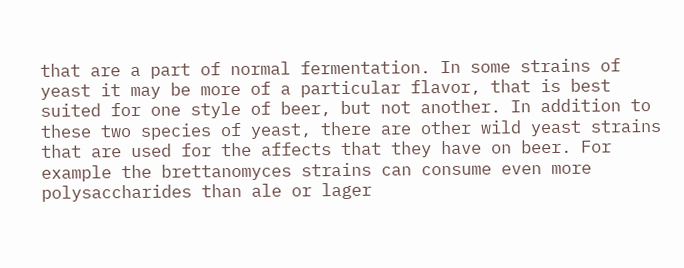that are a part of normal fermentation. In some strains of yeast it may be more of a particular flavor, that is best suited for one style of beer, but not another. In addition to these two species of yeast, there are other wild yeast strains that are used for the affects that they have on beer. For example the brettanomyces strains can consume even more polysaccharides than ale or lager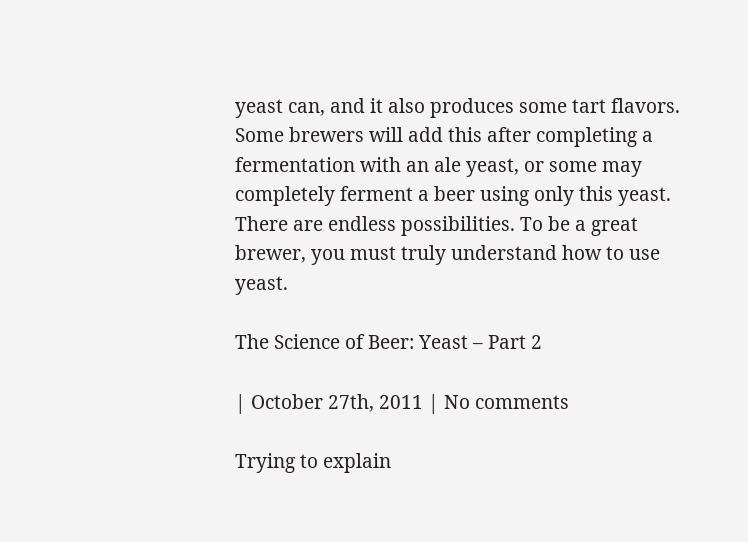yeast can, and it also produces some tart flavors. Some brewers will add this after completing a fermentation with an ale yeast, or some may completely ferment a beer using only this yeast. There are endless possibilities. To be a great brewer, you must truly understand how to use yeast.

The Science of Beer: Yeast – Part 2

| October 27th, 2011 | No comments

Trying to explain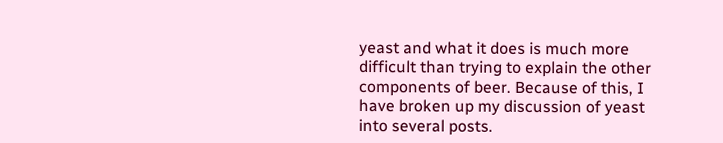yeast and what it does is much more difficult than trying to explain the other components of beer. Because of this, I have broken up my discussion of yeast into several posts.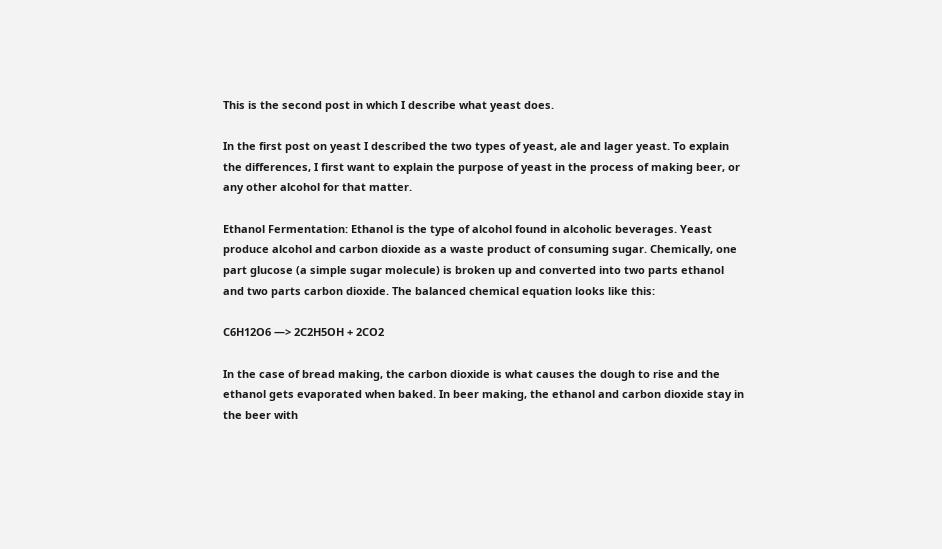This is the second post in which I describe what yeast does.

In the first post on yeast I described the two types of yeast, ale and lager yeast. To explain the differences, I first want to explain the purpose of yeast in the process of making beer, or any other alcohol for that matter.

Ethanol Fermentation: Ethanol is the type of alcohol found in alcoholic beverages. Yeast produce alcohol and carbon dioxide as a waste product of consuming sugar. Chemically, one part glucose (a simple sugar molecule) is broken up and converted into two parts ethanol and two parts carbon dioxide. The balanced chemical equation looks like this:

C6H12O6 —> 2C2H5OH + 2CO2

In the case of bread making, the carbon dioxide is what causes the dough to rise and the ethanol gets evaporated when baked. In beer making, the ethanol and carbon dioxide stay in the beer with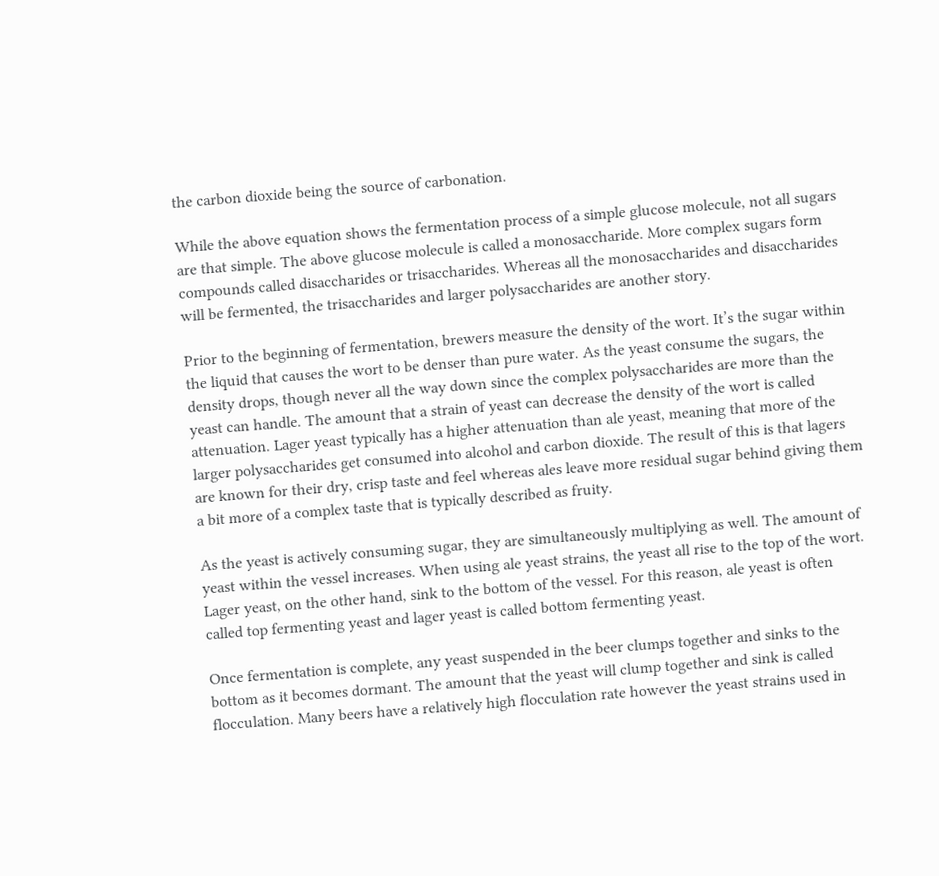the carbon dioxide being the source of carbonation.

While the above equation shows the fermentation process of a simple glucose molecule, not all sugars are that simple. The above glucose molecule is called a monosaccharide. More complex sugars form compounds called disaccharides or trisaccharides. Whereas all the monosaccharides and disaccharides will be fermented, the trisaccharides and larger polysaccharides are another story.

Prior to the beginning of fermentation, brewers measure the density of the wort. It’s the sugar within the liquid that causes the wort to be denser than pure water. As the yeast consume the sugars, the density drops, though never all the way down since the complex polysaccharides are more than the yeast can handle. The amount that a strain of yeast can decrease the density of the wort is called attenuation. Lager yeast typically has a higher attenuation than ale yeast, meaning that more of the larger polysaccharides get consumed into alcohol and carbon dioxide. The result of this is that lagers are known for their dry, crisp taste and feel whereas ales leave more residual sugar behind giving them a bit more of a complex taste that is typically described as fruity.

As the yeast is actively consuming sugar, they are simultaneously multiplying as well. The amount of yeast within the vessel increases. When using ale yeast strains, the yeast all rise to the top of the wort. Lager yeast, on the other hand, sink to the bottom of the vessel. For this reason, ale yeast is often called top fermenting yeast and lager yeast is called bottom fermenting yeast.

Once fermentation is complete, any yeast suspended in the beer clumps together and sinks to the bottom as it becomes dormant. The amount that the yeast will clump together and sink is called flocculation. Many beers have a relatively high flocculation rate however the yeast strains used in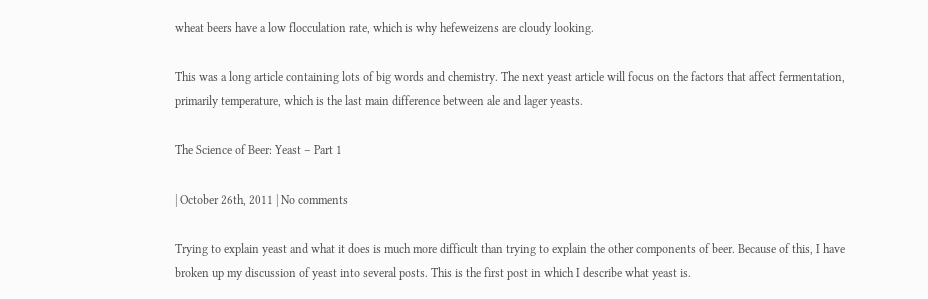wheat beers have a low flocculation rate, which is why hefeweizens are cloudy looking.

This was a long article containing lots of big words and chemistry. The next yeast article will focus on the factors that affect fermentation, primarily temperature, which is the last main difference between ale and lager yeasts.

The Science of Beer: Yeast – Part 1

| October 26th, 2011 | No comments

Trying to explain yeast and what it does is much more difficult than trying to explain the other components of beer. Because of this, I have broken up my discussion of yeast into several posts. This is the first post in which I describe what yeast is.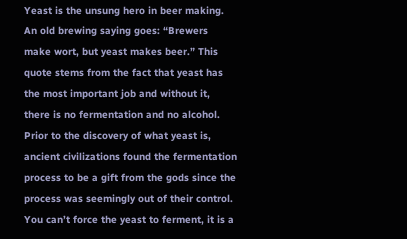Yeast is the unsung hero in beer making. An old brewing saying goes: “Brewers make wort, but yeast makes beer.” This quote stems from the fact that yeast has the most important job and without it, there is no fermentation and no alcohol. Prior to the discovery of what yeast is, ancient civilizations found the fermentation process to be a gift from the gods since the process was seemingly out of their control. You can’t force the yeast to ferment, it is a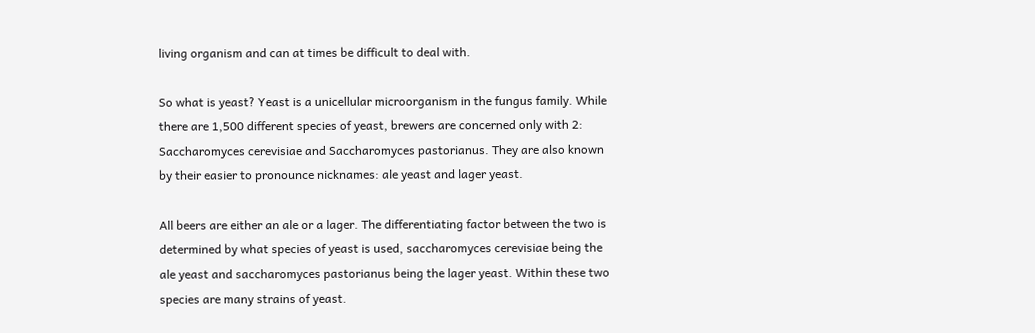living organism and can at times be difficult to deal with.

So what is yeast? Yeast is a unicellular microorganism in the fungus family. While there are 1,500 different species of yeast, brewers are concerned only with 2: Saccharomyces cerevisiae and Saccharomyces pastorianus. They are also known by their easier to pronounce nicknames: ale yeast and lager yeast.

All beers are either an ale or a lager. The differentiating factor between the two is determined by what species of yeast is used, saccharomyces cerevisiae being the ale yeast and saccharomyces pastorianus being the lager yeast. Within these two species are many strains of yeast.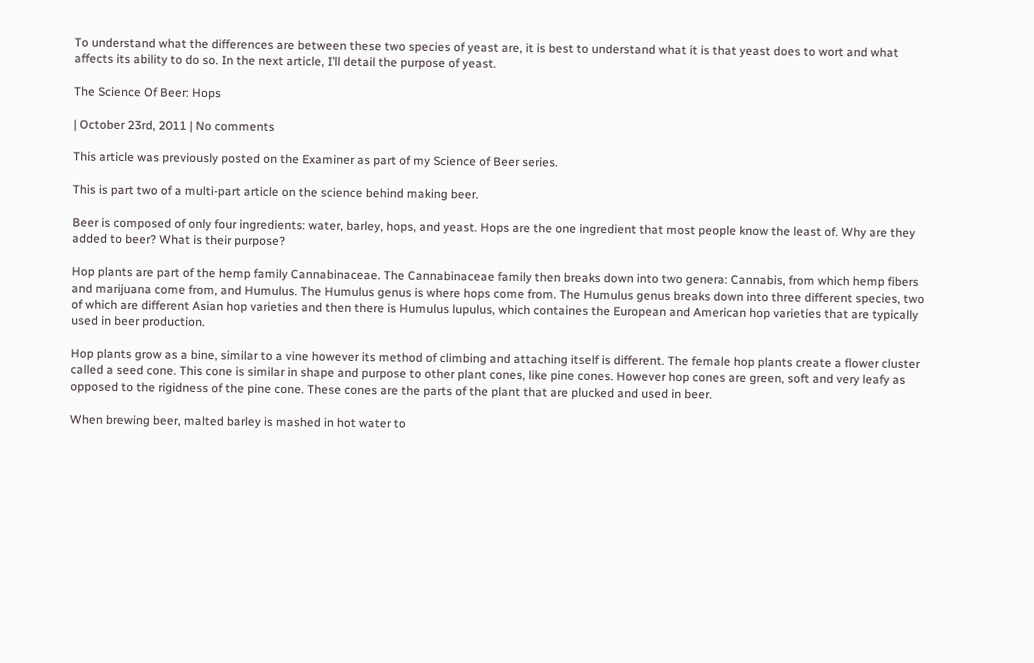To understand what the differences are between these two species of yeast are, it is best to understand what it is that yeast does to wort and what affects its ability to do so. In the next article, I’ll detail the purpose of yeast.

The Science Of Beer: Hops

| October 23rd, 2011 | No comments

This article was previously posted on the Examiner as part of my Science of Beer series.

This is part two of a multi-part article on the science behind making beer.

Beer is composed of only four ingredients: water, barley, hops, and yeast. Hops are the one ingredient that most people know the least of. Why are they added to beer? What is their purpose?

Hop plants are part of the hemp family Cannabinaceae. The Cannabinaceae family then breaks down into two genera: Cannabis, from which hemp fibers and marijuana come from, and Humulus. The Humulus genus is where hops come from. The Humulus genus breaks down into three different species, two of which are different Asian hop varieties and then there is Humulus lupulus, which containes the European and American hop varieties that are typically used in beer production.

Hop plants grow as a bine, similar to a vine however its method of climbing and attaching itself is different. The female hop plants create a flower cluster called a seed cone. This cone is similar in shape and purpose to other plant cones, like pine cones. However hop cones are green, soft and very leafy as opposed to the rigidness of the pine cone. These cones are the parts of the plant that are plucked and used in beer.

When brewing beer, malted barley is mashed in hot water to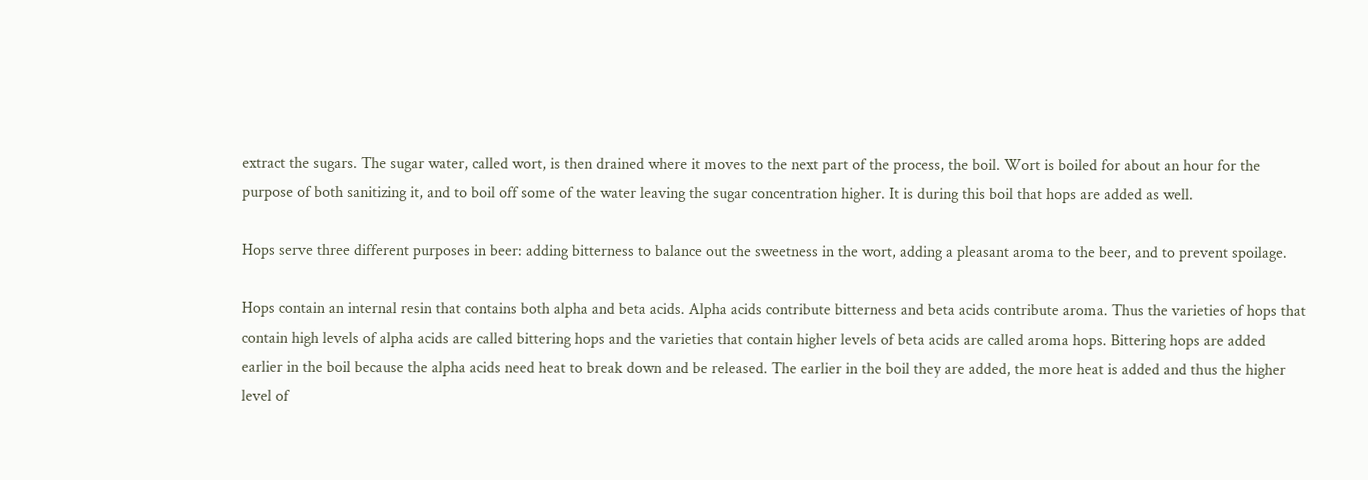extract the sugars. The sugar water, called wort, is then drained where it moves to the next part of the process, the boil. Wort is boiled for about an hour for the purpose of both sanitizing it, and to boil off some of the water leaving the sugar concentration higher. It is during this boil that hops are added as well.

Hops serve three different purposes in beer: adding bitterness to balance out the sweetness in the wort, adding a pleasant aroma to the beer, and to prevent spoilage.

Hops contain an internal resin that contains both alpha and beta acids. Alpha acids contribute bitterness and beta acids contribute aroma. Thus the varieties of hops that contain high levels of alpha acids are called bittering hops and the varieties that contain higher levels of beta acids are called aroma hops. Bittering hops are added earlier in the boil because the alpha acids need heat to break down and be released. The earlier in the boil they are added, the more heat is added and thus the higher level of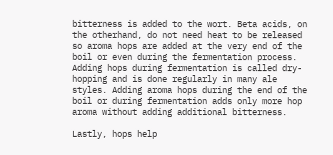bitterness is added to the wort. Beta acids, on the otherhand, do not need heat to be released so aroma hops are added at the very end of the boil or even during the fermentation process. Adding hops during fermentation is called dry-hopping and is done regularly in many ale styles. Adding aroma hops during the end of the boil or during fermentation adds only more hop aroma without adding additional bitterness.

Lastly, hops help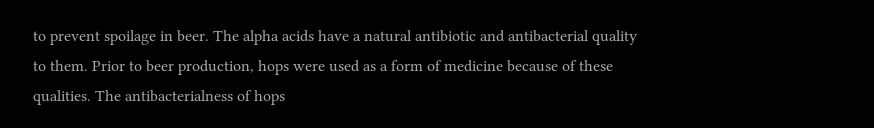to prevent spoilage in beer. The alpha acids have a natural antibiotic and antibacterial quality to them. Prior to beer production, hops were used as a form of medicine because of these qualities. The antibacterialness of hops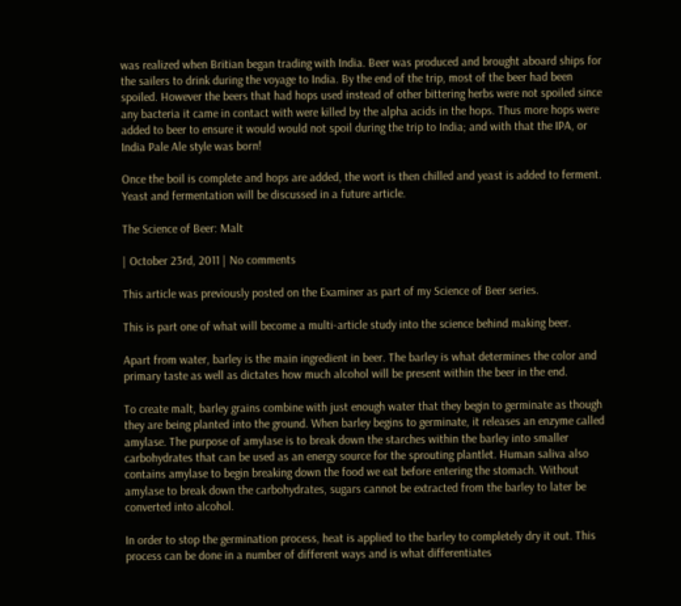was realized when Britian began trading with India. Beer was produced and brought aboard ships for the sailers to drink during the voyage to India. By the end of the trip, most of the beer had been spoiled. However the beers that had hops used instead of other bittering herbs were not spoiled since any bacteria it came in contact with were killed by the alpha acids in the hops. Thus more hops were added to beer to ensure it would would not spoil during the trip to India; and with that the IPA, or India Pale Ale style was born!

Once the boil is complete and hops are added, the wort is then chilled and yeast is added to ferment. Yeast and fermentation will be discussed in a future article.

The Science of Beer: Malt

| October 23rd, 2011 | No comments

This article was previously posted on the Examiner as part of my Science of Beer series.

This is part one of what will become a multi-article study into the science behind making beer.

Apart from water, barley is the main ingredient in beer. The barley is what determines the color and primary taste as well as dictates how much alcohol will be present within the beer in the end.

To create malt, barley grains combine with just enough water that they begin to germinate as though they are being planted into the ground. When barley begins to germinate, it releases an enzyme called amylase. The purpose of amylase is to break down the starches within the barley into smaller carbohydrates that can be used as an energy source for the sprouting plantlet. Human saliva also contains amylase to begin breaking down the food we eat before entering the stomach. Without amylase to break down the carbohydrates, sugars cannot be extracted from the barley to later be converted into alcohol.

In order to stop the germination process, heat is applied to the barley to completely dry it out. This process can be done in a number of different ways and is what differentiates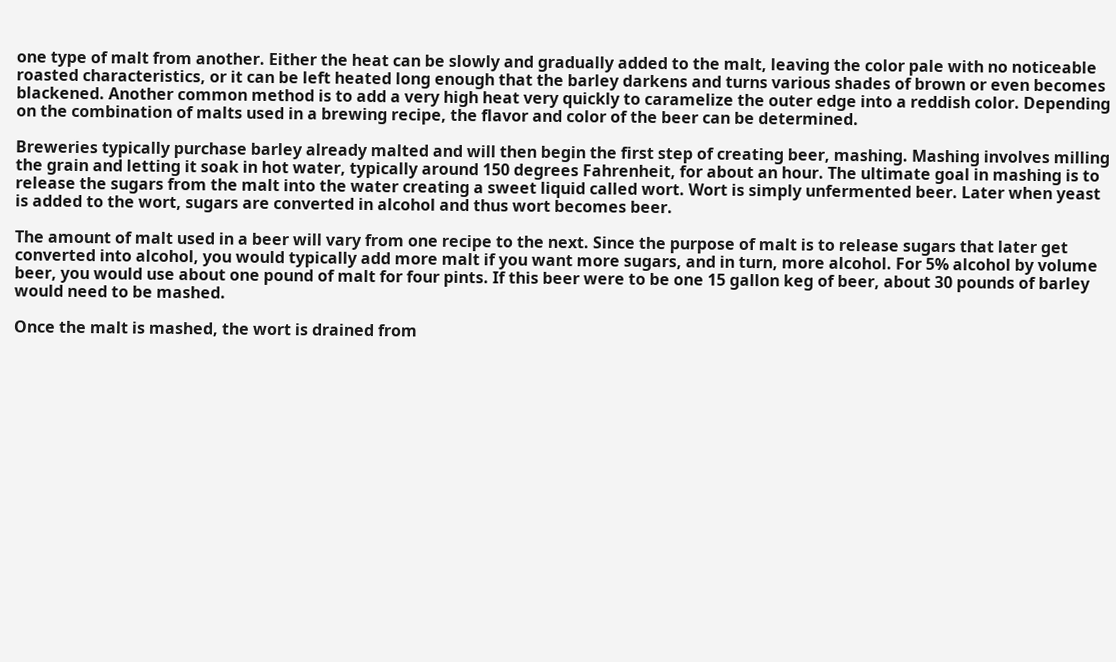one type of malt from another. Either the heat can be slowly and gradually added to the malt, leaving the color pale with no noticeable roasted characteristics, or it can be left heated long enough that the barley darkens and turns various shades of brown or even becomes blackened. Another common method is to add a very high heat very quickly to caramelize the outer edge into a reddish color. Depending on the combination of malts used in a brewing recipe, the flavor and color of the beer can be determined.

Breweries typically purchase barley already malted and will then begin the first step of creating beer, mashing. Mashing involves milling the grain and letting it soak in hot water, typically around 150 degrees Fahrenheit, for about an hour. The ultimate goal in mashing is to release the sugars from the malt into the water creating a sweet liquid called wort. Wort is simply unfermented beer. Later when yeast is added to the wort, sugars are converted in alcohol and thus wort becomes beer.

The amount of malt used in a beer will vary from one recipe to the next. Since the purpose of malt is to release sugars that later get converted into alcohol, you would typically add more malt if you want more sugars, and in turn, more alcohol. For 5% alcohol by volume beer, you would use about one pound of malt for four pints. If this beer were to be one 15 gallon keg of beer, about 30 pounds of barley would need to be mashed.

Once the malt is mashed, the wort is drained from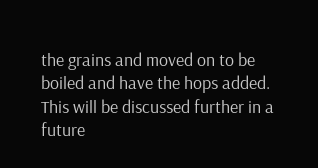the grains and moved on to be boiled and have the hops added. This will be discussed further in a future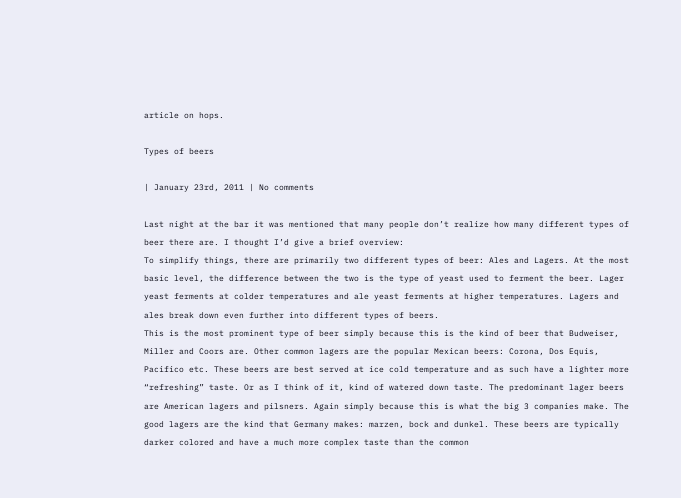article on hops.

Types of beers

| January 23rd, 2011 | No comments

Last night at the bar it was mentioned that many people don’t realize how many different types of beer there are. I thought I’d give a brief overview:
To simplify things, there are primarily two different types of beer: Ales and Lagers. At the most basic level, the difference between the two is the type of yeast used to ferment the beer. Lager yeast ferments at colder temperatures and ale yeast ferments at higher temperatures. Lagers and ales break down even further into different types of beers.
This is the most prominent type of beer simply because this is the kind of beer that Budweiser, Miller and Coors are. Other common lagers are the popular Mexican beers: Corona, Dos Equis, Pacifico etc. These beers are best served at ice cold temperature and as such have a lighter more “refreshing” taste. Or as I think of it, kind of watered down taste. The predominant lager beers are American lagers and pilsners. Again simply because this is what the big 3 companies make. The good lagers are the kind that Germany makes: marzen, bock and dunkel. These beers are typically darker colored and have a much more complex taste than the common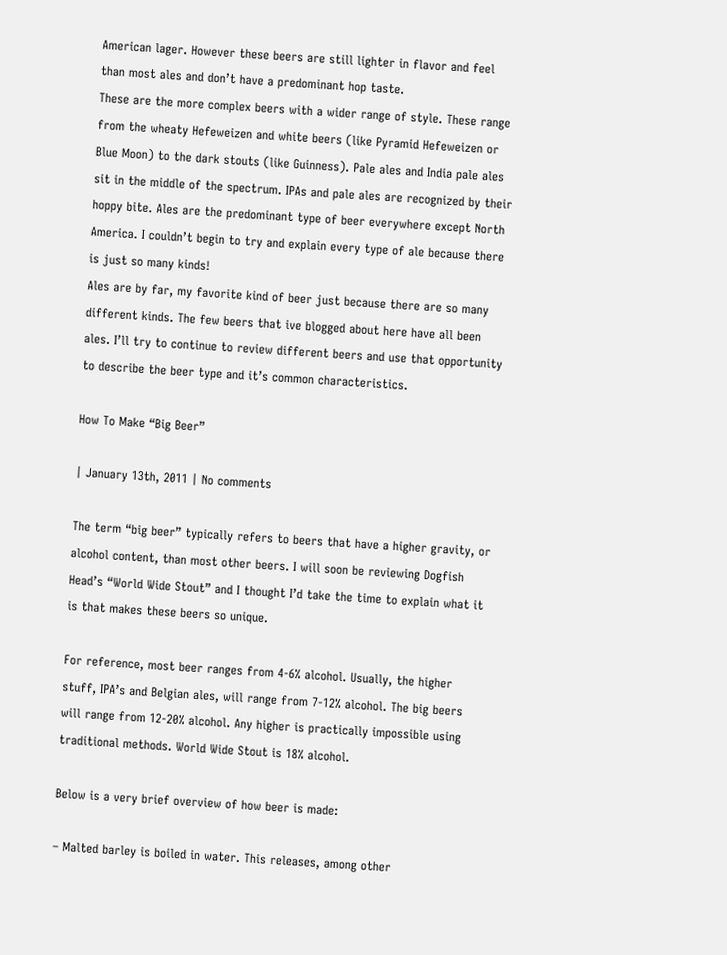American lager. However these beers are still lighter in flavor and feel than most ales and don’t have a predominant hop taste.
These are the more complex beers with a wider range of style. These range from the wheaty Hefeweizen and white beers (like Pyramid Hefeweizen or Blue Moon) to the dark stouts (like Guinness). Pale ales and India pale ales sit in the middle of the spectrum. IPAs and pale ales are recognized by their hoppy bite. Ales are the predominant type of beer everywhere except North America. I couldn’t begin to try and explain every type of ale because there is just so many kinds!
Ales are by far, my favorite kind of beer just because there are so many different kinds. The few beers that ive blogged about here have all been ales. I’ll try to continue to review different beers and use that opportunity to describe the beer type and it’s common characteristics.

How To Make “Big Beer”

| January 13th, 2011 | No comments

The term “big beer” typically refers to beers that have a higher gravity, or alcohol content, than most other beers. I will soon be reviewing Dogfish Head’s “World Wide Stout” and I thought I’d take the time to explain what it is that makes these beers so unique.

For reference, most beer ranges from 4-6% alcohol. Usually, the higher stuff, IPA’s and Belgian ales, will range from 7-12% alcohol. The big beers will range from 12-20% alcohol. Any higher is practically impossible using traditional methods. World Wide Stout is 18% alcohol.

Below is a very brief overview of how beer is made:

– Malted barley is boiled in water. This releases, among other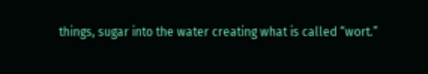things, sugar into the water creating what is called “wort.”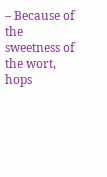– Because of the sweetness of the wort, hops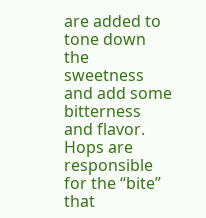are added to tone down the sweetness and add some bitterness and flavor. Hops are responsible for the “bite” that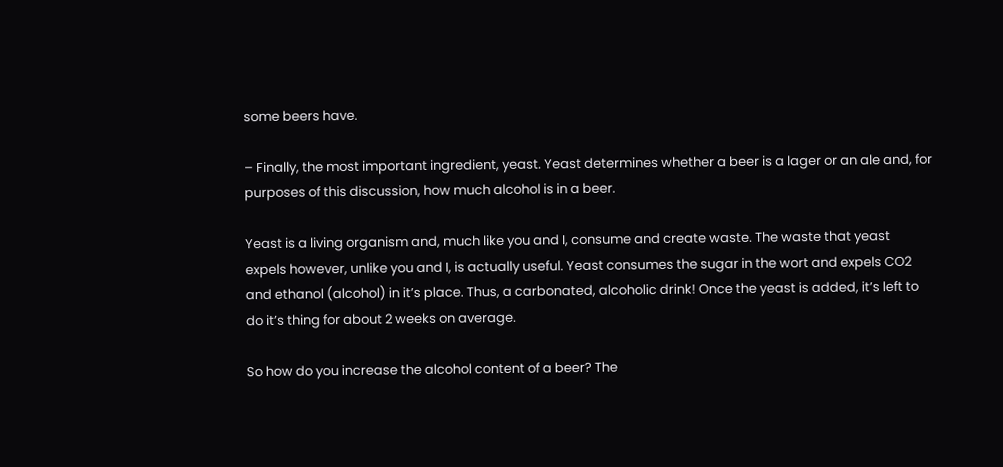some beers have.

– Finally, the most important ingredient, yeast. Yeast determines whether a beer is a lager or an ale and, for purposes of this discussion, how much alcohol is in a beer.

Yeast is a living organism and, much like you and I, consume and create waste. The waste that yeast expels however, unlike you and I, is actually useful. Yeast consumes the sugar in the wort and expels CO2 and ethanol (alcohol) in it’s place. Thus, a carbonated, alcoholic drink! Once the yeast is added, it’s left to do it’s thing for about 2 weeks on average.

So how do you increase the alcohol content of a beer? The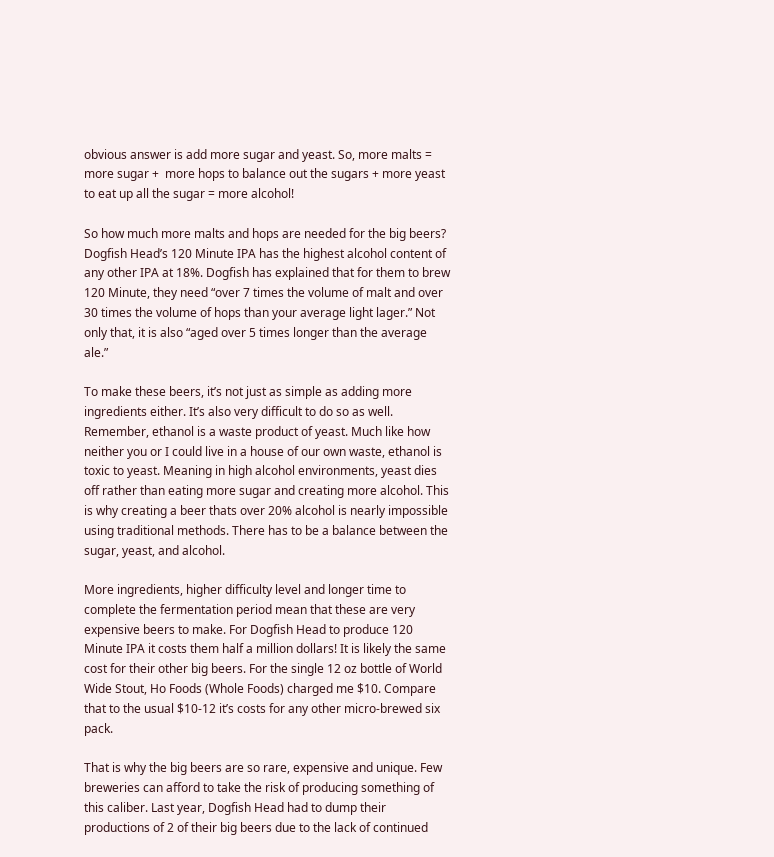obvious answer is add more sugar and yeast. So, more malts = more sugar +  more hops to balance out the sugars + more yeast to eat up all the sugar = more alcohol!

So how much more malts and hops are needed for the big beers? Dogfish Head’s 120 Minute IPA has the highest alcohol content of any other IPA at 18%. Dogfish has explained that for them to brew 120 Minute, they need “over 7 times the volume of malt and over 30 times the volume of hops than your average light lager.” Not only that, it is also “aged over 5 times longer than the average ale.”

To make these beers, it’s not just as simple as adding more ingredients either. It’s also very difficult to do so as well. Remember, ethanol is a waste product of yeast. Much like how neither you or I could live in a house of our own waste, ethanol is toxic to yeast. Meaning in high alcohol environments, yeast dies off rather than eating more sugar and creating more alcohol. This is why creating a beer thats over 20% alcohol is nearly impossible using traditional methods. There has to be a balance between the sugar, yeast, and alcohol.

More ingredients, higher difficulty level and longer time to complete the fermentation period mean that these are very expensive beers to make. For Dogfish Head to produce 120 Minute IPA it costs them half a million dollars! It is likely the same cost for their other big beers. For the single 12 oz bottle of World Wide Stout, Ho Foods (Whole Foods) charged me $10. Compare that to the usual $10-12 it’s costs for any other micro-brewed six pack.

That is why the big beers are so rare, expensive and unique. Few breweries can afford to take the risk of producing something of this caliber. Last year, Dogfish Head had to dump their productions of 2 of their big beers due to the lack of continued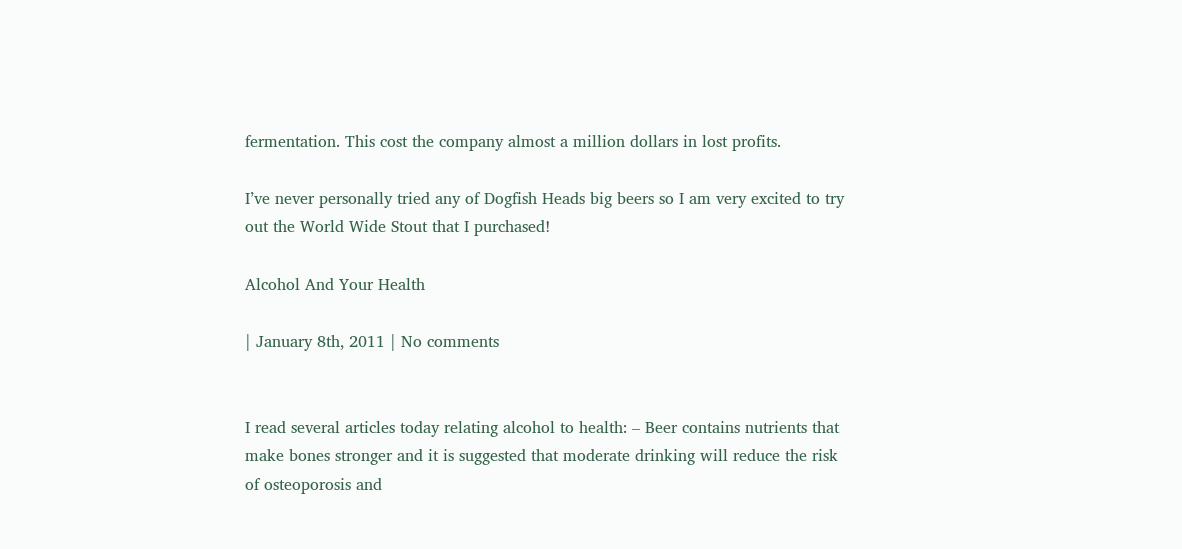fermentation. This cost the company almost a million dollars in lost profits.

I’ve never personally tried any of Dogfish Heads big beers so I am very excited to try out the World Wide Stout that I purchased!

Alcohol And Your Health

| January 8th, 2011 | No comments


I read several articles today relating alcohol to health: – Beer contains nutrients that make bones stronger and it is suggested that moderate drinking will reduce the risk of osteoporosis and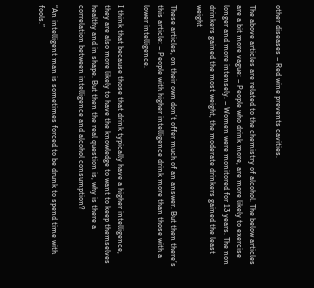other diseases – Red wine prevents cavities.

The above articles are related to the chemistry of alcohol. The below articles are a bit more vague: – People who drink more, are more likely to exercise longer and more intensely. – Women were monitored for 13 years. The non drinkers gained the most weight, the moderate drinkers gained the least weight

These articles, on their own don’t offer much of an answer. But then there’s this article: – People with higher intelligence drink more than those with a lower intelligence.

I think that because those that drink typically have a higher intelligence, they are also more likely to have the knowledge to want to keep themselves healthy and in shape. But then the real question is, why is there a correlation between intelligence and alcohol consumption?

“An intelligent man is sometimes forced to be drunk to spend time with fools.”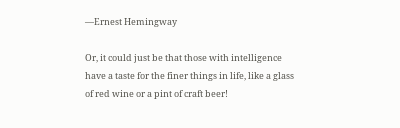—Ernest Hemingway

Or, it could just be that those with intelligence have a taste for the finer things in life, like a glass of red wine or a pint of craft beer!